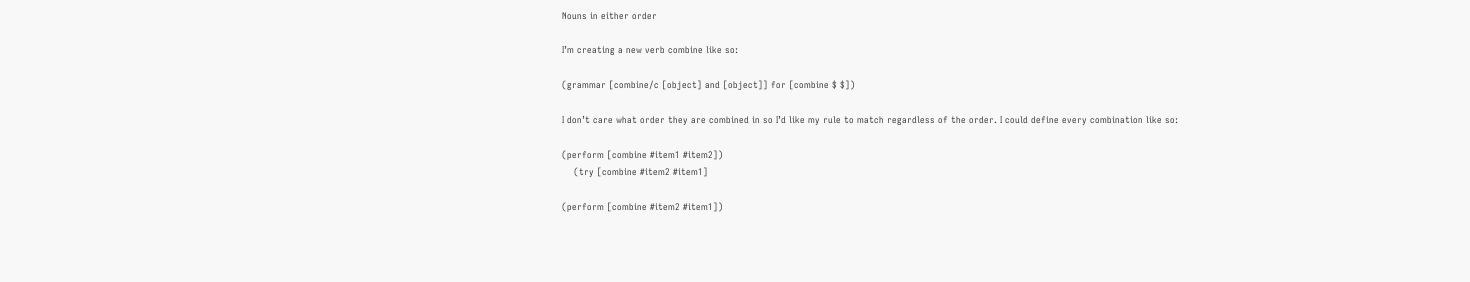Nouns in either order

I’m creating a new verb combine like so:

(grammar [combine/c [object] and [object]] for [combine $ $])

I don’t care what order they are combined in so I’d like my rule to match regardless of the order. I could define every combination like so:

(perform [combine #item1 #item2])
    (try [combine #item2 #item1]

(perform [combine #item2 #item1])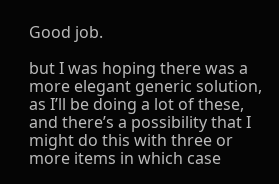Good job.

but I was hoping there was a more elegant generic solution, as I’ll be doing a lot of these, and there’s a possibility that I might do this with three or more items in which case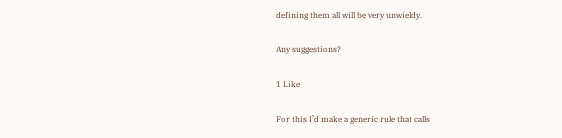defining them all will be very unwieldy.

Any suggestions?

1 Like

For this I’d make a generic rule that calls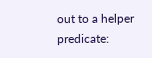out to a helper predicate: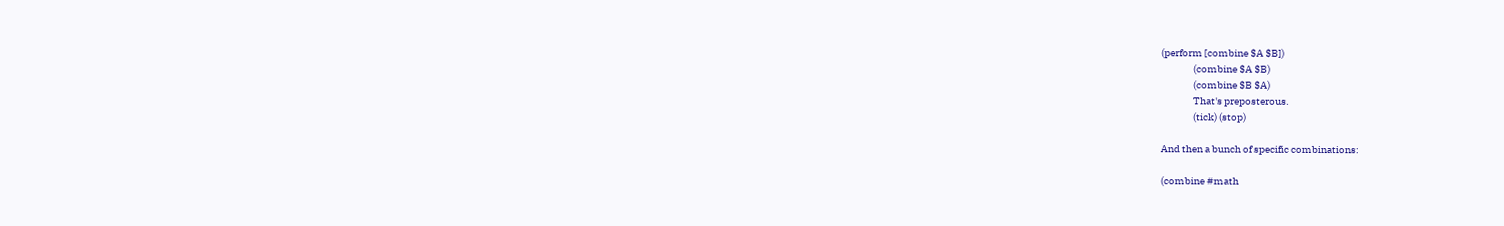(perform [combine $A $B])
                (combine $A $B)
                (combine $B $A)
                That's preposterous.
                (tick) (stop)

And then a bunch of specific combinations:

(combine #math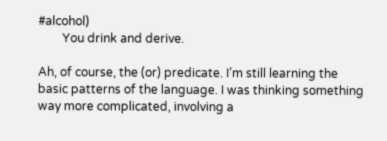#alcohol)
        You drink and derive.

Ah, of course, the (or) predicate. I’m still learning the basic patterns of the language. I was thinking something way more complicated, involving a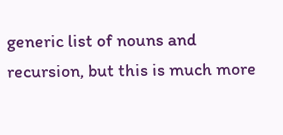generic list of nouns and recursion, but this is much more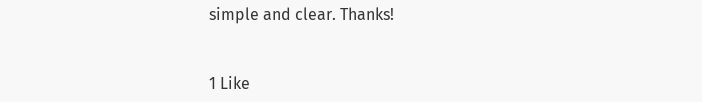simple and clear. Thanks!


1 Like